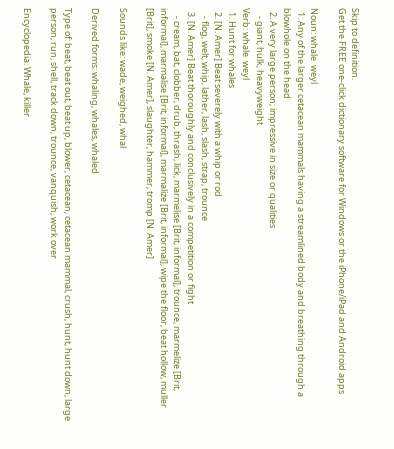Skip to definition.
Get the FREE one-click dictionary software for Windows or the iPhone/iPad and Android apps

Noun: whale  weyl
  1. Any of the larger cetacean mammals having a streamlined body and breathing through a blowhole on the head
  2. A very large person; impressive in size or qualities
    - giant, hulk, heavyweight
Verb: whale  weyl
  1. Hunt for whales
  2. [N. Amer] Beat severely with a whip or rod
    - flog, welt, whip, lather, lash, slash, strap, trounce
  3. [N. Amer] Beat thoroughly and conclusively in a competition or fight
    - cream, bat, clobber, drub, thrash, lick, marmelise [Brit, informal], trounce, marmelize [Brit, informal], marmalise [Brit, informal], marmalize [Brit, informal], wipe the floor, beat hollow, muller [Brit], smoke [N. Amer], slaughter, hammer, tromp [N. Amer]

Sounds like: wade, weighed, whal

Derived forms: whaling, whales, whaled

Type of: beat, beat out, beat up, blower, cetacean, cetacean mammal, crush, hunt, hunt down, large person, run, shell, track down, trounce, vanquish, work over

Encyclopedia: Whale, killer